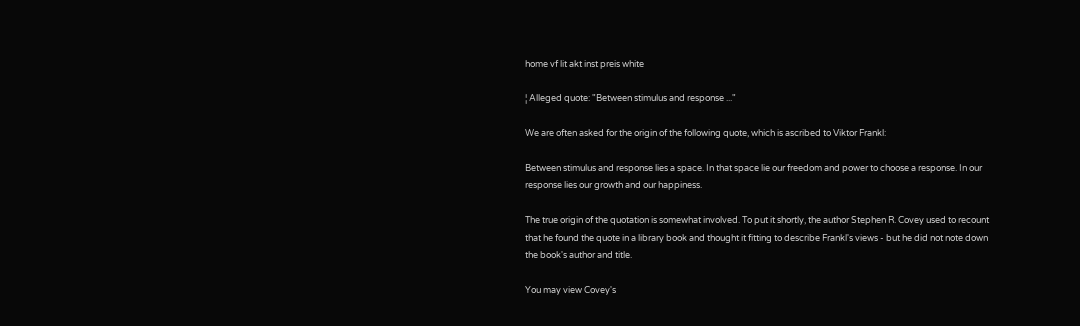home vf lit akt inst preis white

¦ Alleged quote: "Between stimulus and response ..."

We are often asked for the origin of the following quote, which is ascribed to Viktor Frankl:

Between stimulus and response lies a space. In that space lie our freedom and power to choose a response. In our response lies our growth and our happiness.

The true origin of the quotation is somewhat involved. To put it shortly, the author Stephen R. Covey used to recount that he found the quote in a library book and thought it fitting to describe Frankl's views - but he did not note down the book's author and title.

You may view Covey's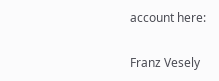account here:


Franz Vesely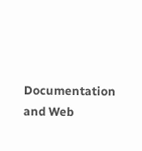Documentation and Web